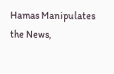Hamas Manipulates the News,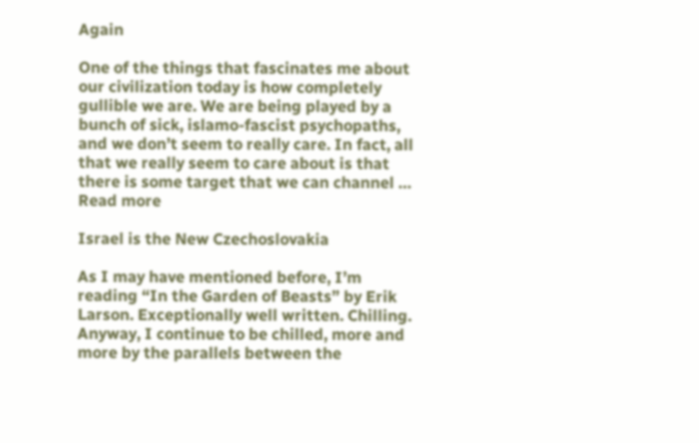Again

One of the things that fascinates me about our civilization today is how completely gullible we are. We are being played by a bunch of sick, islamo-fascist psychopaths, and we don’t seem to really care. In fact, all that we really seem to care about is that there is some target that we can channel … Read more

Israel is the New Czechoslovakia

As I may have mentioned before, I’m reading “In the Garden of Beasts” by Erik Larson. Exceptionally well written. Chilling. Anyway, I continue to be chilled, more and more by the parallels between the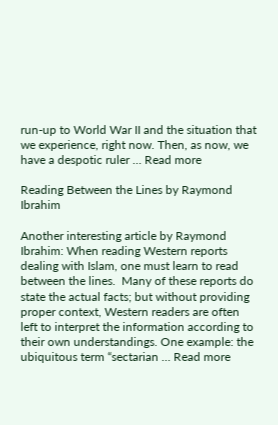run-up to World War II and the situation that we experience, right now. Then, as now, we have a despotic ruler … Read more

Reading Between the Lines by Raymond Ibrahim

Another interesting article by Raymond Ibrahim: When reading Western reports dealing with Islam, one must learn to read between the lines.  Many of these reports do state the actual facts; but without providing proper context, Western readers are often left to interpret the information according to their own understandings. One example: the ubiquitous term “sectarian … Read more